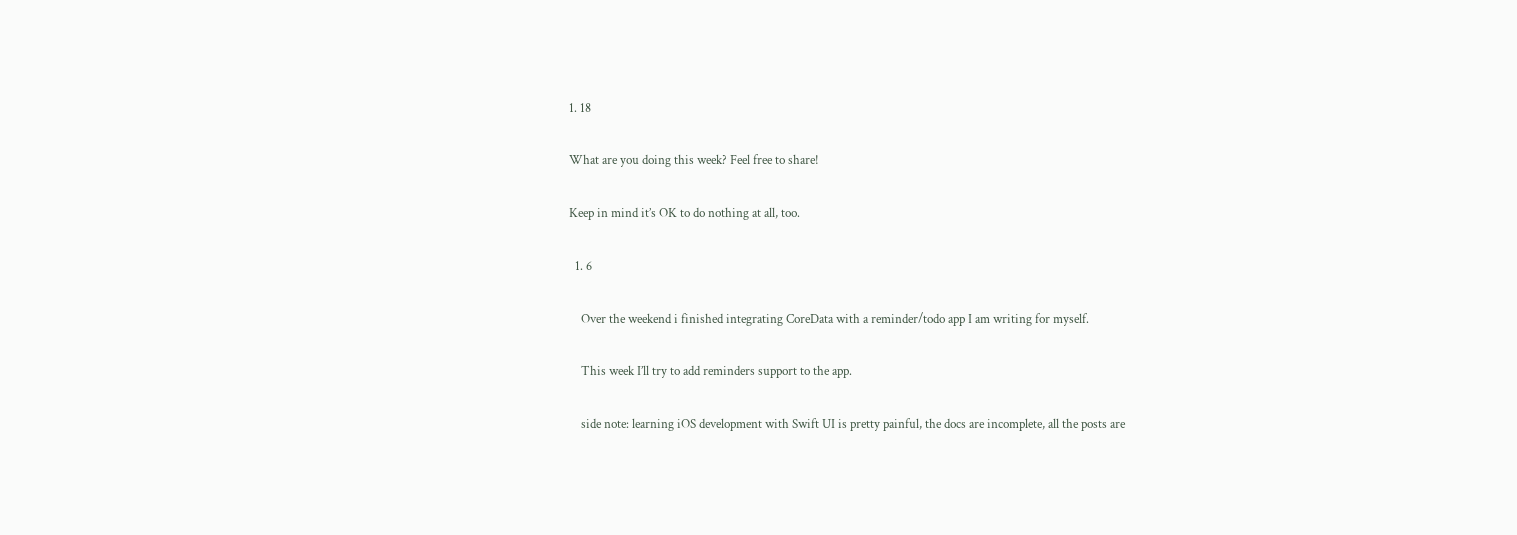1. 18

What are you doing this week? Feel free to share!

Keep in mind it’s OK to do nothing at all, too.

  1. 6

    Over the weekend i finished integrating CoreData with a reminder/todo app I am writing for myself.

    This week I’ll try to add reminders support to the app.

    side note: learning iOS development with Swift UI is pretty painful, the docs are incomplete, all the posts are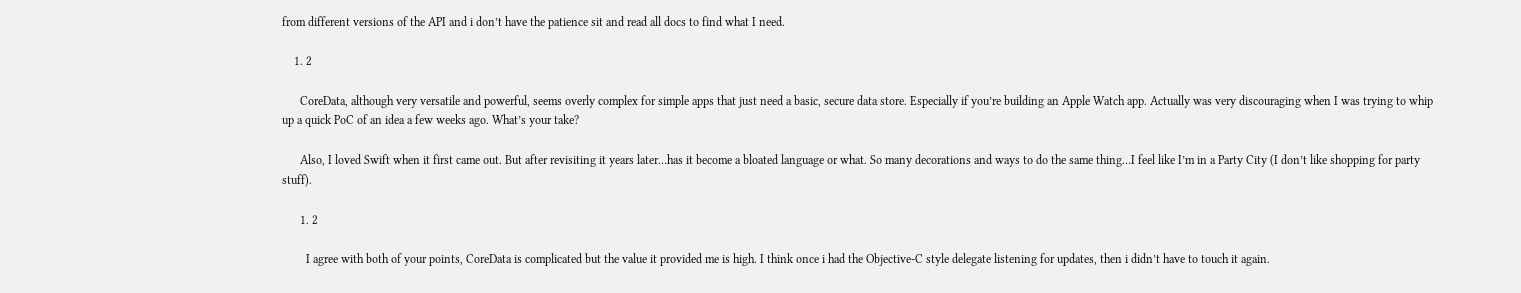from different versions of the API and i don’t have the patience sit and read all docs to find what I need.

    1. 2

      CoreData, although very versatile and powerful, seems overly complex for simple apps that just need a basic, secure data store. Especially if you’re building an Apple Watch app. Actually was very discouraging when I was trying to whip up a quick PoC of an idea a few weeks ago. What’s your take?

      Also, I loved Swift when it first came out. But after revisiting it years later…has it become a bloated language or what. So many decorations and ways to do the same thing…I feel like I’m in a Party City (I don’t like shopping for party stuff).

      1. 2

        I agree with both of your points, CoreData is complicated but the value it provided me is high. I think once i had the Objective-C style delegate listening for updates, then i didn’t have to touch it again.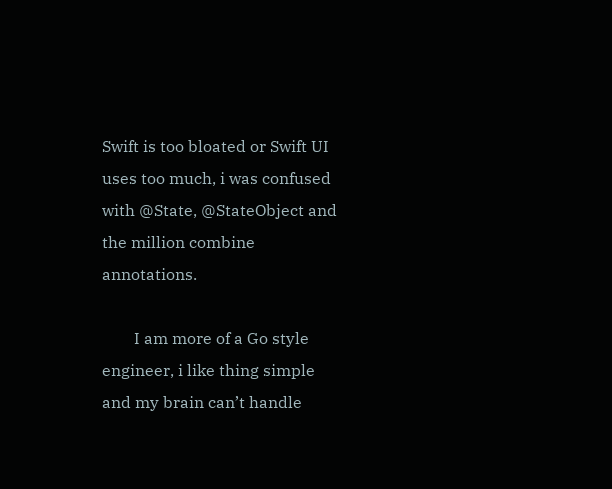Swift is too bloated or Swift UI uses too much, i was confused with @State, @StateObject and the million combine annotations.

        I am more of a Go style engineer, i like thing simple and my brain can’t handle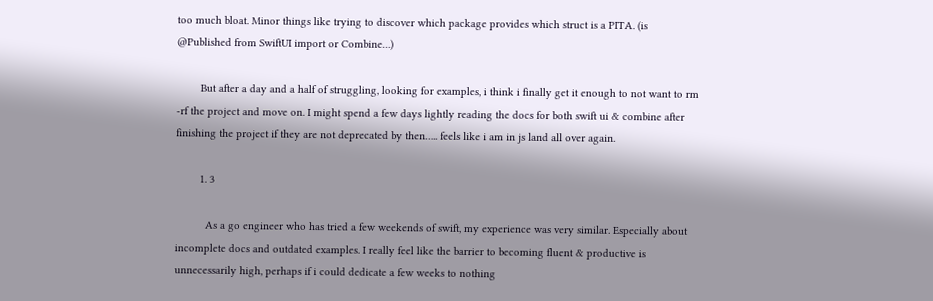too much bloat. Minor things like trying to discover which package provides which struct is a PITA. (is @Published from SwiftUI import or Combine…)

        But after a day and a half of struggling, looking for examples, i think i finally get it enough to not want to rm -rf the project and move on. I might spend a few days lightly reading the docs for both swift ui & combine after finishing the project if they are not deprecated by then….. feels like i am in js land all over again.

        1. 3

          As a go engineer who has tried a few weekends of swift, my experience was very similar. Especially about incomplete docs and outdated examples. I really feel like the barrier to becoming fluent & productive is unnecessarily high, perhaps if i could dedicate a few weeks to nothing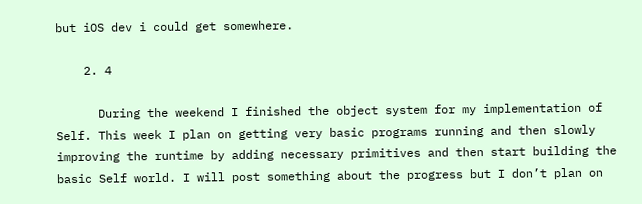but iOS dev i could get somewhere.

    2. 4

      During the weekend I finished the object system for my implementation of Self. This week I plan on getting very basic programs running and then slowly improving the runtime by adding necessary primitives and then start building the basic Self world. I will post something about the progress but I don’t plan on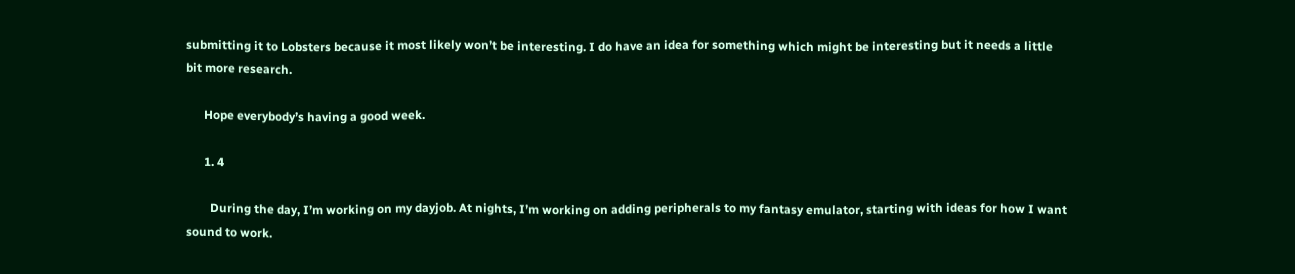submitting it to Lobsters because it most likely won’t be interesting. I do have an idea for something which might be interesting but it needs a little bit more research.

      Hope everybody’s having a good week.

      1. 4

        During the day, I’m working on my dayjob. At nights, I’m working on adding peripherals to my fantasy emulator, starting with ideas for how I want sound to work.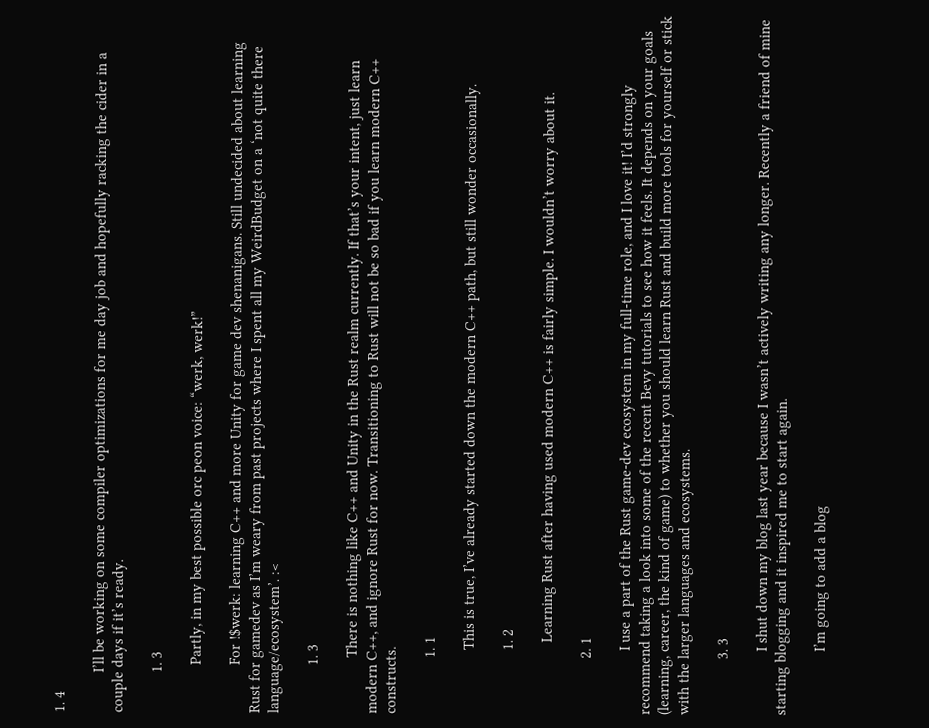1. 4

          I’ll be working on some compiler optimizations for me day job and hopefully racking the cider in a couple days if it’s ready.

          1. 3

            Partly, in my best possible orc peon voice: “werk, werk!”

            For !$werk: learning C++ and more Unity for game dev shenanigans. Still undecided about learning Rust for gamedev as I’m weary from past projects where I spent all my WeirdBudget on a ‘not quite there language/ecosystem’. :<

            1. 3

              There is nothing like C++ and Unity in the Rust realm currently. If that’s your intent, just learn modern C++, and ignore Rust for now. Transitioning to Rust will not be so bad if you learn modern C++ constructs.

              1. 1

                This is true, I’ve already started down the modern C++ path, but still wonder occasionally.

                1. 2

                  Learning Rust after having used modern C++ is fairly simple. I wouldn’t worry about it.

              2. 1

                I use a part of the Rust game-dev ecosystem in my full-time role, and I love it! I’d strongly recommend taking a look into some of the recent Bevy tutorials to see how it feels. It depends on your goals (learning, career, the kind of game) to whether you should learn Rust and build more tools for yourself or stick with the larger languages and ecosystems.

              3. 3

                I shut down my blog last year because I wasn’t actively writing any longer. Recently a friend of mine starting blogging and it inspired me to start again.

                I’m going to add a blog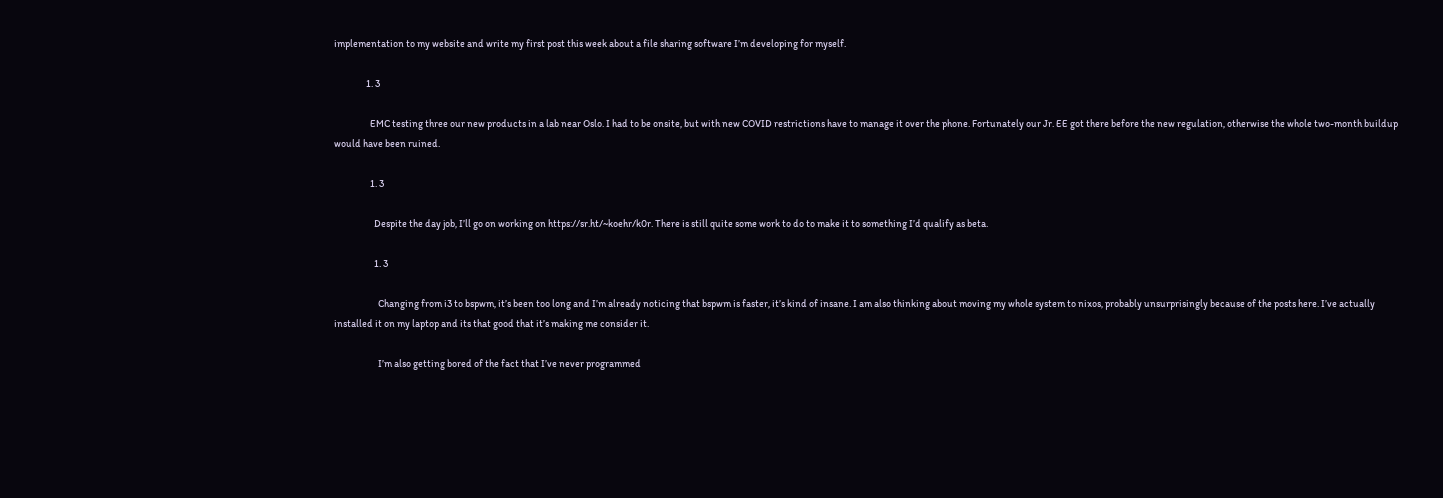implementation to my website and write my first post this week about a file sharing software I’m developing for myself.

                1. 3

                  EMC testing three our new products in a lab near Oslo. I had to be onsite, but with new COVID restrictions have to manage it over the phone. Fortunately our Jr. EE got there before the new regulation, otherwise the whole two-month buildup would have been ruined.

                  1. 3

                    Despite the day job, I’ll go on working on https://sr.ht/~koehr/k0r. There is still quite some work to do to make it to something I’d qualify as beta.

                    1. 3

                      Changing from i3 to bspwm, it’s been too long and I’m already noticing that bspwm is faster, it’s kind of insane. I am also thinking about moving my whole system to nixos, probably unsurprisingly because of the posts here. I’ve actually installed it on my laptop and its that good that it’s making me consider it.

                      I’m also getting bored of the fact that I’ve never programmed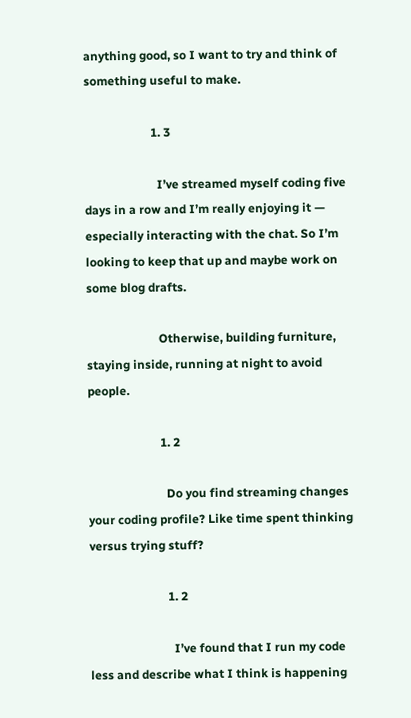anything good, so I want to try and think of something useful to make.

                      1. 3

                        I’ve streamed myself coding five days in a row and I’m really enjoying it — especially interacting with the chat. So I’m looking to keep that up and maybe work on some blog drafts.

                        Otherwise, building furniture, staying inside, running at night to avoid people.

                        1. 2

                          Do you find streaming changes your coding profile? Like time spent thinking versus trying stuff?

                          1. 2

                            I’ve found that I run my code less and describe what I think is happening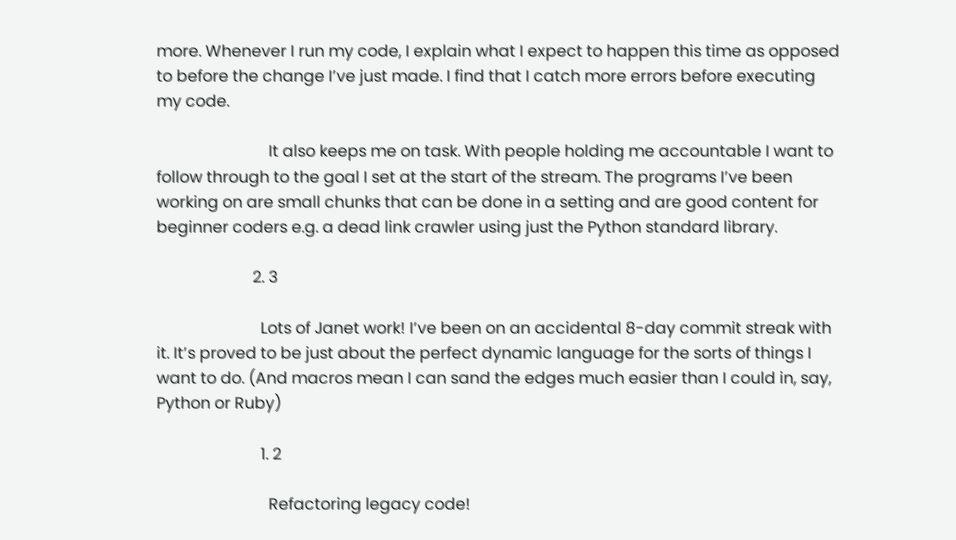more. Whenever I run my code, I explain what I expect to happen this time as opposed to before the change I’ve just made. I find that I catch more errors before executing my code.

                            It also keeps me on task. With people holding me accountable I want to follow through to the goal I set at the start of the stream. The programs I’ve been working on are small chunks that can be done in a setting and are good content for beginner coders e.g. a dead link crawler using just the Python standard library.

                        2. 3

                          Lots of Janet work! I’ve been on an accidental 8-day commit streak with it. It’s proved to be just about the perfect dynamic language for the sorts of things I want to do. (And macros mean I can sand the edges much easier than I could in, say, Python or Ruby)

                          1. 2

                            Refactoring legacy code!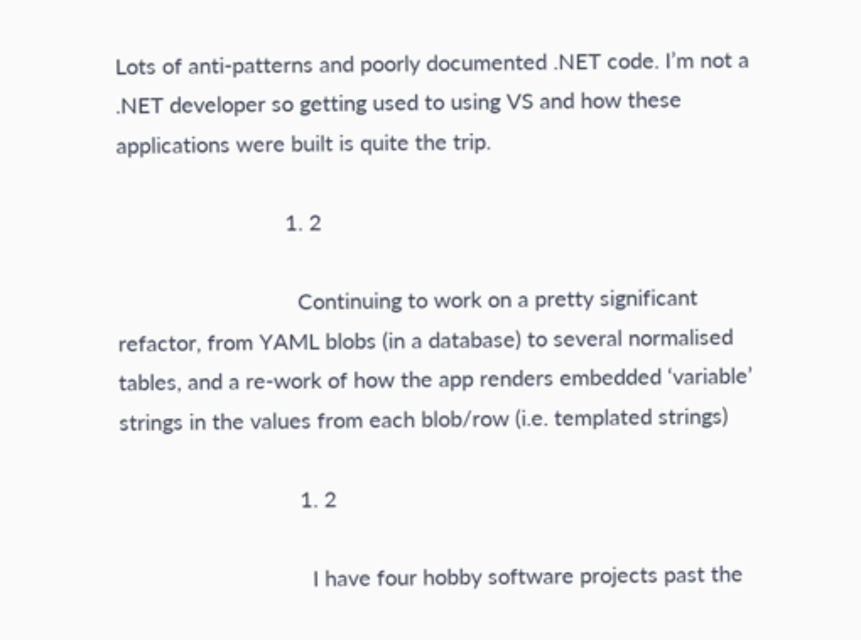Lots of anti-patterns and poorly documented .NET code. I’m not a .NET developer so getting used to using VS and how these applications were built is quite the trip.

                            1. 2

                              Continuing to work on a pretty significant refactor, from YAML blobs (in a database) to several normalised tables, and a re-work of how the app renders embedded ‘variable’ strings in the values from each blob/row (i.e. templated strings)

                              1. 2

                                I have four hobby software projects past the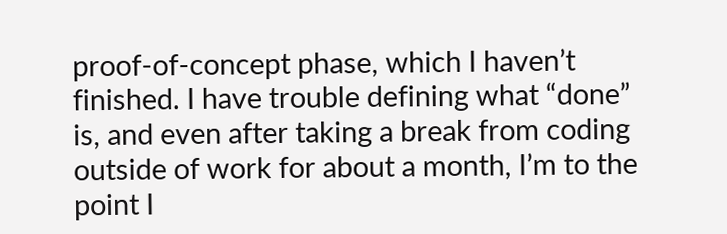proof-of-concept phase, which I haven’t finished. I have trouble defining what “done” is, and even after taking a break from coding outside of work for about a month, I’m to the point I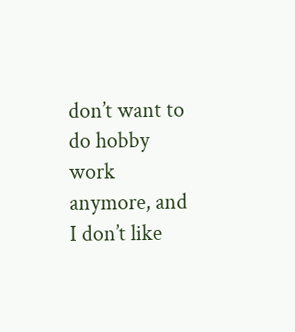don’t want to do hobby work anymore, and I don’t like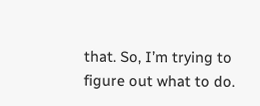that. So, I’m trying to figure out what to do.